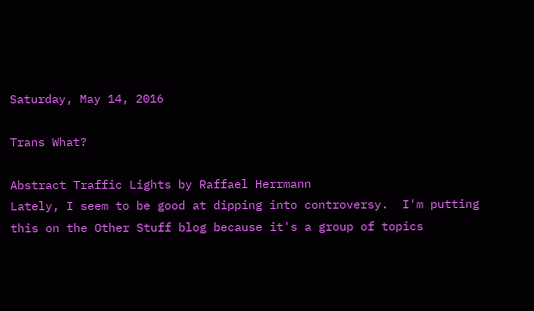Saturday, May 14, 2016

Trans What?

Abstract Traffic Lights by Raffael Herrmann
Lately, I seem to be good at dipping into controversy.  I'm putting this on the Other Stuff blog because it's a group of topics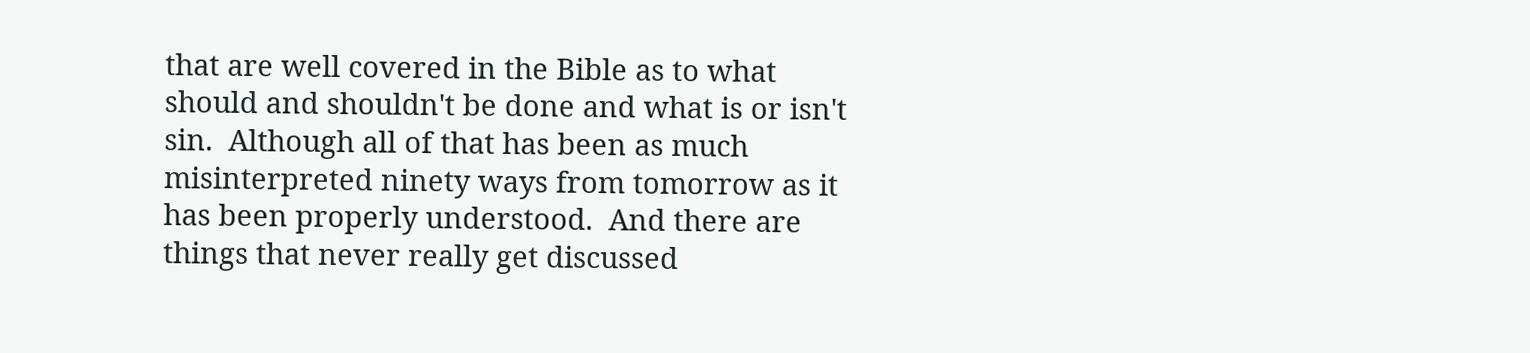that are well covered in the Bible as to what should and shouldn't be done and what is or isn't sin.  Although all of that has been as much misinterpreted ninety ways from tomorrow as it has been properly understood.  And there are things that never really get discussed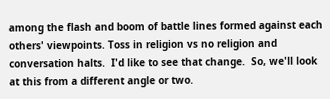among the flash and boom of battle lines formed against each others' viewpoints. Toss in religion vs no religion and conversation halts.  I'd like to see that change.  So, we'll look at this from a different angle or two.